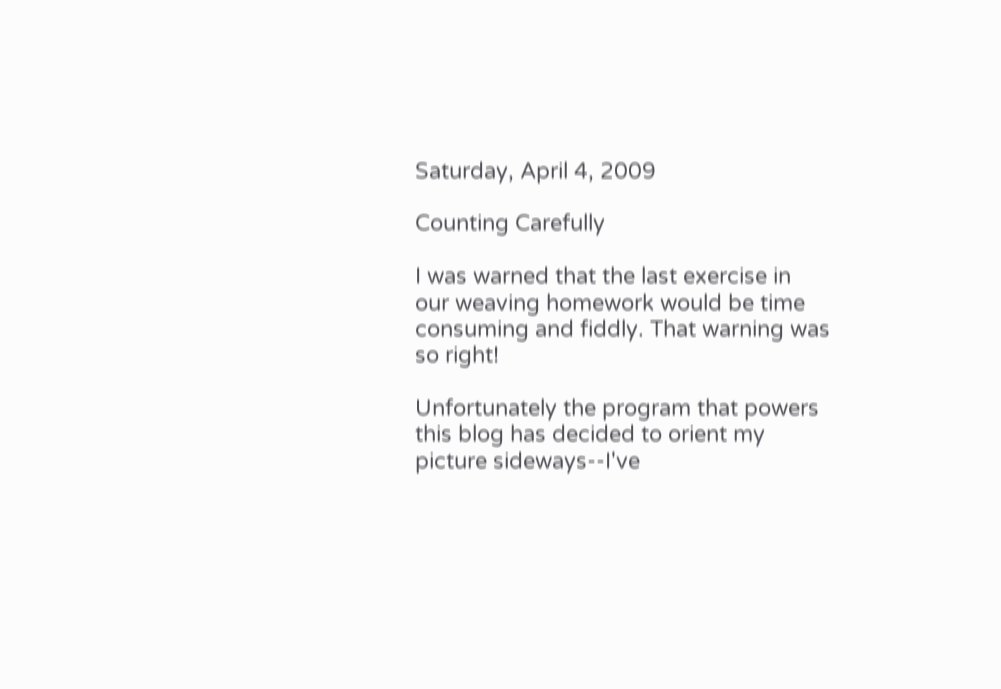Saturday, April 4, 2009

Counting Carefully

I was warned that the last exercise in our weaving homework would be time consuming and fiddly. That warning was so right!

Unfortunately the program that powers this blog has decided to orient my picture sideways--I've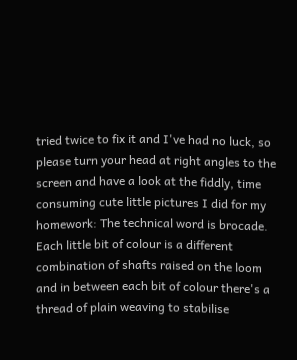tried twice to fix it and I've had no luck, so please turn your head at right angles to the screen and have a look at the fiddly, time consuming cute little pictures I did for my homework: The technical word is brocade. Each little bit of colour is a different combination of shafts raised on the loom and in between each bit of colour there's a thread of plain weaving to stabilise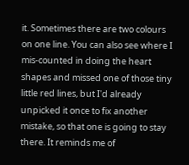it. Sometimes there are two colours on one line. You can also see where I mis-counted in doing the heart shapes and missed one of those tiny little red lines, but I'd already unpicked it once to fix another mistake, so that one is going to stay there. It reminds me of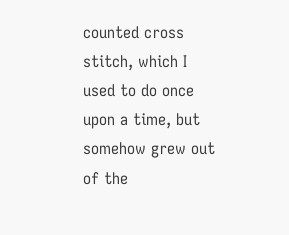counted cross stitch, which I used to do once upon a time, but somehow grew out of the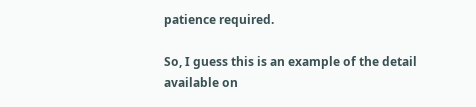patience required.

So, I guess this is an example of the detail available on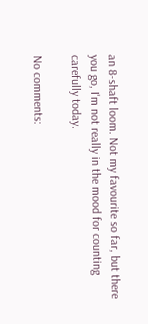an 8-shaft loom. Not my favourite so far, but there you go, I'm not really in the mood for counting carefully today.

No comments: